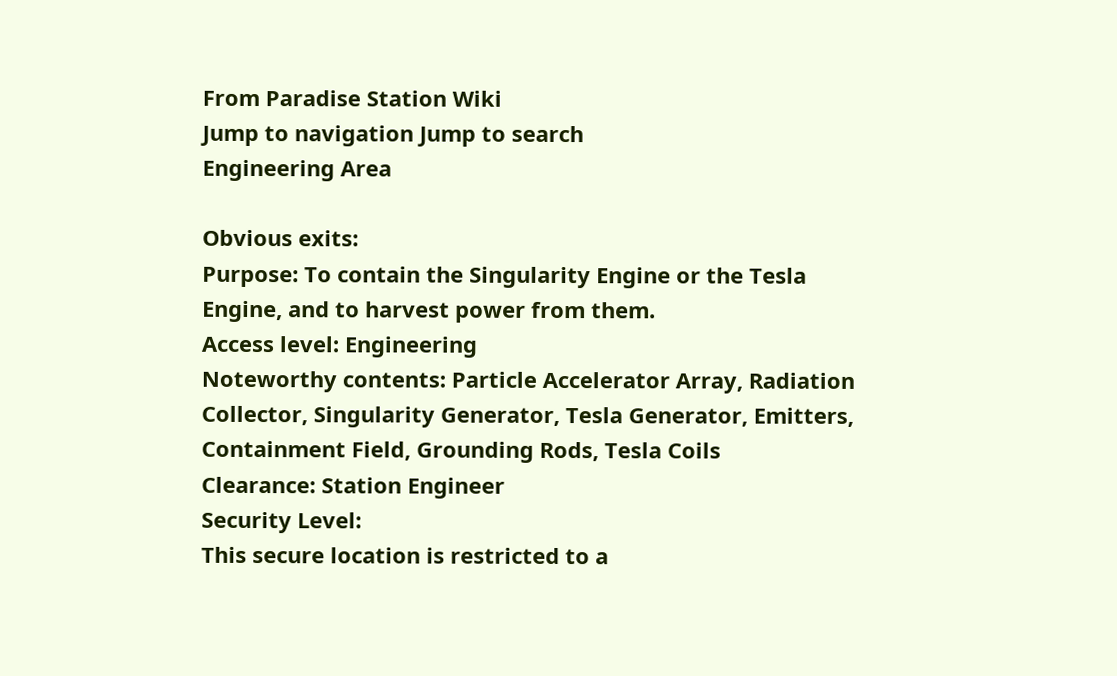From Paradise Station Wiki
Jump to navigation Jump to search
Engineering Area

Obvious exits:
Purpose: To contain the Singularity Engine or the Tesla Engine, and to harvest power from them.
Access level: Engineering
Noteworthy contents: Particle Accelerator Array, Radiation Collector, Singularity Generator, Tesla Generator, Emitters, Containment Field, Grounding Rods, Tesla Coils
Clearance: Station Engineer
Security Level:
This secure location is restricted to a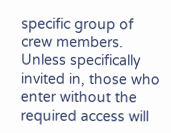specific group of crew members. Unless specifically invited in, those who enter without the required access will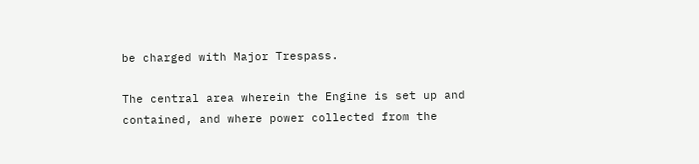be charged with Major Trespass.

The central area wherein the Engine is set up and contained, and where power collected from the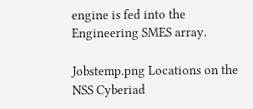engine is fed into the Engineering SMES array.

Jobstemp.png Locations on the NSS Cyberiad